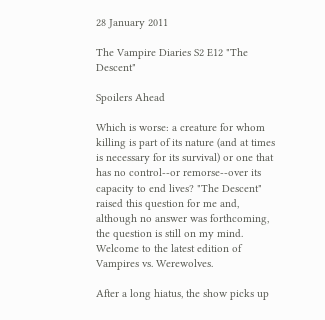28 January 2011

The Vampire Diaries S2 E12 "The Descent"

Spoilers Ahead

Which is worse: a creature for whom killing is part of its nature (and at times is necessary for its survival) or one that has no control--or remorse--over its capacity to end lives? "The Descent" raised this question for me and, although no answer was forthcoming, the question is still on my mind. Welcome to the latest edition of Vampires vs. Werewolves.

After a long hiatus, the show picks up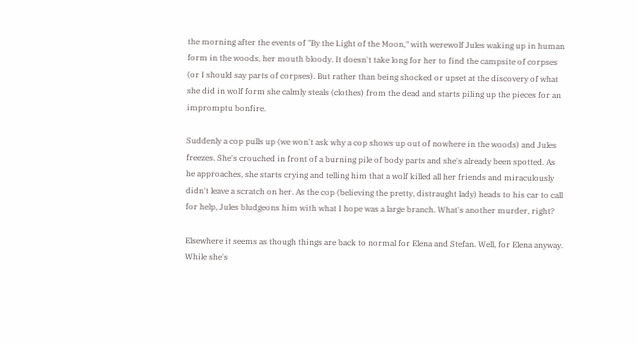the morning after the events of "By the Light of the Moon," with werewolf Jules waking up in human form in the woods, her mouth bloody. It doesn't take long for her to find the campsite of corpses (or I should say parts of corpses). But rather than being shocked or upset at the discovery of what she did in wolf form she calmly steals (clothes) from the dead and starts piling up the pieces for an impromptu bonfire.

Suddenly a cop pulls up (we won't ask why a cop shows up out of nowhere in the woods) and Jules freezes. She's crouched in front of a burning pile of body parts and she's already been spotted. As he approaches, she starts crying and telling him that a wolf killed all her friends and miraculously didn't leave a scratch on her. As the cop (believing the pretty, distraught lady) heads to his car to call for help, Jules bludgeons him with what I hope was a large branch. What's another murder, right?

Elsewhere it seems as though things are back to normal for Elena and Stefan. Well, for Elena anyway. While she's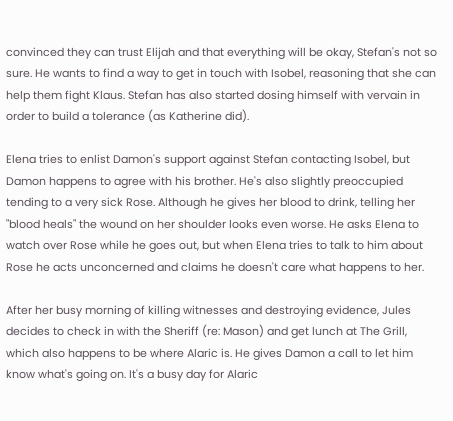convinced they can trust Elijah and that everything will be okay, Stefan's not so sure. He wants to find a way to get in touch with Isobel, reasoning that she can help them fight Klaus. Stefan has also started dosing himself with vervain in order to build a tolerance (as Katherine did).

Elena tries to enlist Damon's support against Stefan contacting Isobel, but Damon happens to agree with his brother. He's also slightly preoccupied tending to a very sick Rose. Although he gives her blood to drink, telling her "blood heals" the wound on her shoulder looks even worse. He asks Elena to watch over Rose while he goes out, but when Elena tries to talk to him about Rose he acts unconcerned and claims he doesn't care what happens to her.

After her busy morning of killing witnesses and destroying evidence, Jules decides to check in with the Sheriff (re: Mason) and get lunch at The Grill, which also happens to be where Alaric is. He gives Damon a call to let him know what's going on. It's a busy day for Alaric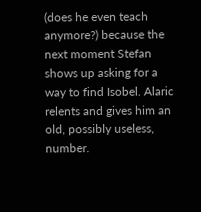(does he even teach anymore?) because the next moment Stefan shows up asking for a way to find Isobel. Alaric relents and gives him an old, possibly useless, number.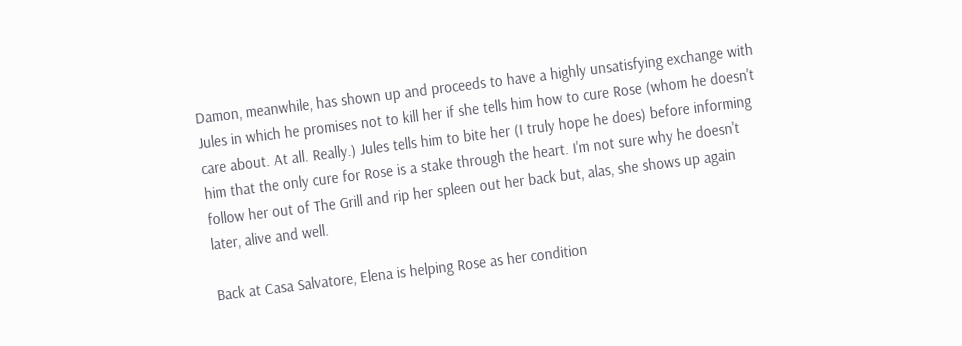Damon, meanwhile, has shown up and proceeds to have a highly unsatisfying exchange with Jules in which he promises not to kill her if she tells him how to cure Rose (whom he doesn't care about. At all. Really.) Jules tells him to bite her (I truly hope he does) before informing him that the only cure for Rose is a stake through the heart. I'm not sure why he doesn't follow her out of The Grill and rip her spleen out her back but, alas, she shows up again later, alive and well.

Back at Casa Salvatore, Elena is helping Rose as her condition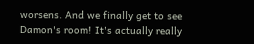worsens. And we finally get to see Damon's room! It's actually really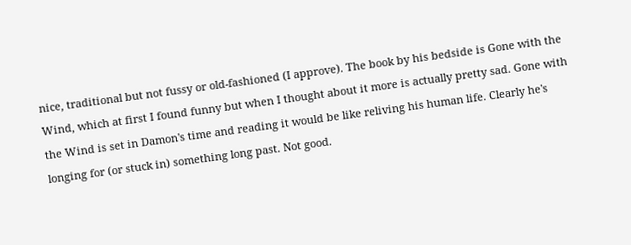nice, traditional but not fussy or old-fashioned (I approve). The book by his bedside is Gone with the Wind, which at first I found funny but when I thought about it more is actually pretty sad. Gone with the Wind is set in Damon's time and reading it would be like reliving his human life. Clearly he's longing for (or stuck in) something long past. Not good.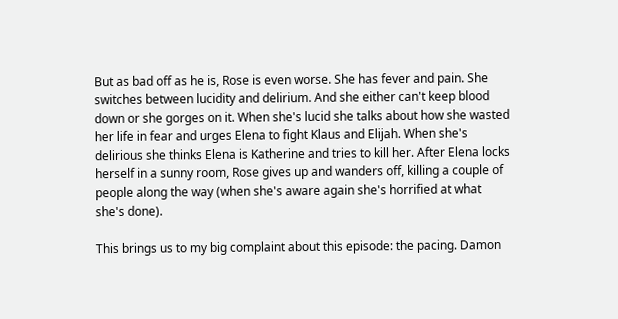But as bad off as he is, Rose is even worse. She has fever and pain. She switches between lucidity and delirium. And she either can't keep blood down or she gorges on it. When she's lucid she talks about how she wasted her life in fear and urges Elena to fight Klaus and Elijah. When she's delirious she thinks Elena is Katherine and tries to kill her. After Elena locks herself in a sunny room, Rose gives up and wanders off, killing a couple of people along the way (when she's aware again she's horrified at what she's done).

This brings us to my big complaint about this episode: the pacing. Damon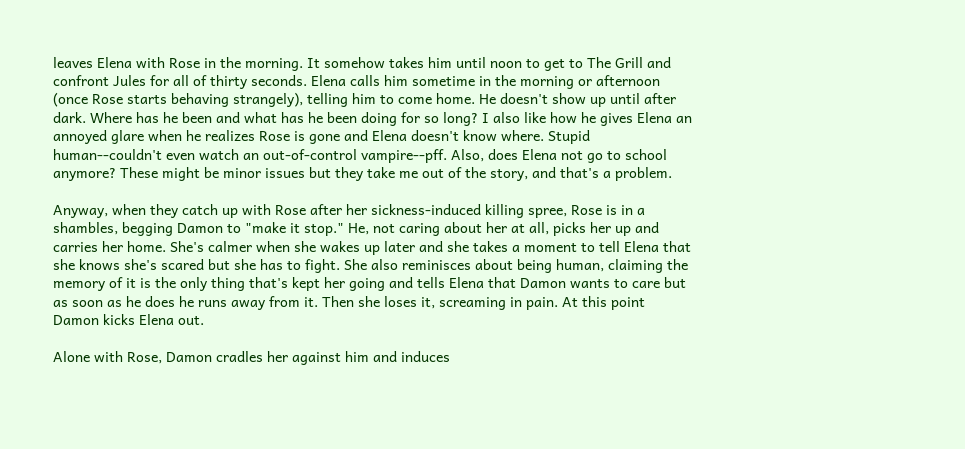leaves Elena with Rose in the morning. It somehow takes him until noon to get to The Grill and confront Jules for all of thirty seconds. Elena calls him sometime in the morning or afternoon (once Rose starts behaving strangely), telling him to come home. He doesn't show up until after dark. Where has he been and what has he been doing for so long? I also like how he gives Elena an annoyed glare when he realizes Rose is gone and Elena doesn't know where. Stupid human--couldn't even watch an out-of-control vampire--pff. Also, does Elena not go to school anymore? These might be minor issues but they take me out of the story, and that's a problem.

Anyway, when they catch up with Rose after her sickness-induced killing spree, Rose is in a shambles, begging Damon to "make it stop." He, not caring about her at all, picks her up and carries her home. She's calmer when she wakes up later and she takes a moment to tell Elena that she knows she's scared but she has to fight. She also reminisces about being human, claiming the memory of it is the only thing that's kept her going and tells Elena that Damon wants to care but as soon as he does he runs away from it. Then she loses it, screaming in pain. At this point Damon kicks Elena out.

Alone with Rose, Damon cradles her against him and induces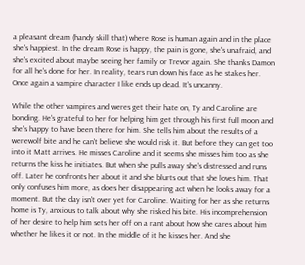a pleasant dream (handy skill that) where Rose is human again and in the place she's happiest. In the dream Rose is happy, the pain is gone, she's unafraid, and she's excited about maybe seeing her family or Trevor again. She thanks Damon for all he's done for her. In reality, tears run down his face as he stakes her. Once again a vampire character I like ends up dead. It's uncanny.

While the other vampires and weres get their hate on, Ty and Caroline are bonding. He's grateful to her for helping him get through his first full moon and she's happy to have been there for him. She tells him about the results of a werewolf bite and he can't believe she would risk it. But before they can get too into it Matt arrives. He misses Caroline and it seems she misses him too as she returns the kiss he initiates. But when she pulls away she's distressed and runs off. Later he confronts her about it and she blurts out that she loves him. That only confuses him more, as does her disappearing act when he looks away for a moment. But the day isn't over yet for Caroline. Waiting for her as she returns home is Ty, anxious to talk about why she risked his bite. His incomprehension of her desire to help him sets her off on a rant about how she cares about him whether he likes it or not. In the middle of it he kisses her. And she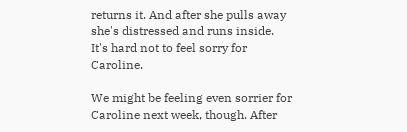returns it. And after she pulls away she's distressed and runs inside. It's hard not to feel sorry for Caroline.

We might be feeling even sorrier for Caroline next week, though. After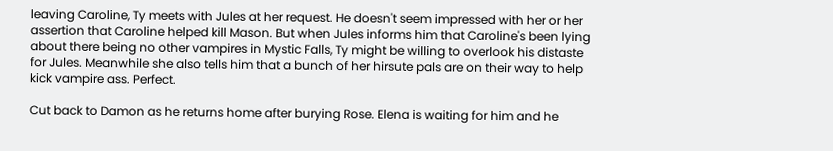leaving Caroline, Ty meets with Jules at her request. He doesn't seem impressed with her or her assertion that Caroline helped kill Mason. But when Jules informs him that Caroline's been lying about there being no other vampires in Mystic Falls, Ty might be willing to overlook his distaste for Jules. Meanwhile she also tells him that a bunch of her hirsute pals are on their way to help kick vampire ass. Perfect.

Cut back to Damon as he returns home after burying Rose. Elena is waiting for him and he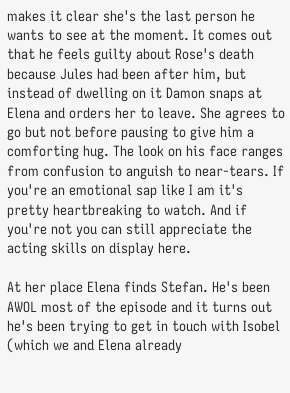makes it clear she's the last person he wants to see at the moment. It comes out that he feels guilty about Rose's death because Jules had been after him, but instead of dwelling on it Damon snaps at Elena and orders her to leave. She agrees to go but not before pausing to give him a comforting hug. The look on his face ranges from confusion to anguish to near-tears. If you're an emotional sap like I am it's pretty heartbreaking to watch. And if you're not you can still appreciate the acting skills on display here.

At her place Elena finds Stefan. He's been AWOL most of the episode and it turns out he's been trying to get in touch with Isobel (which we and Elena already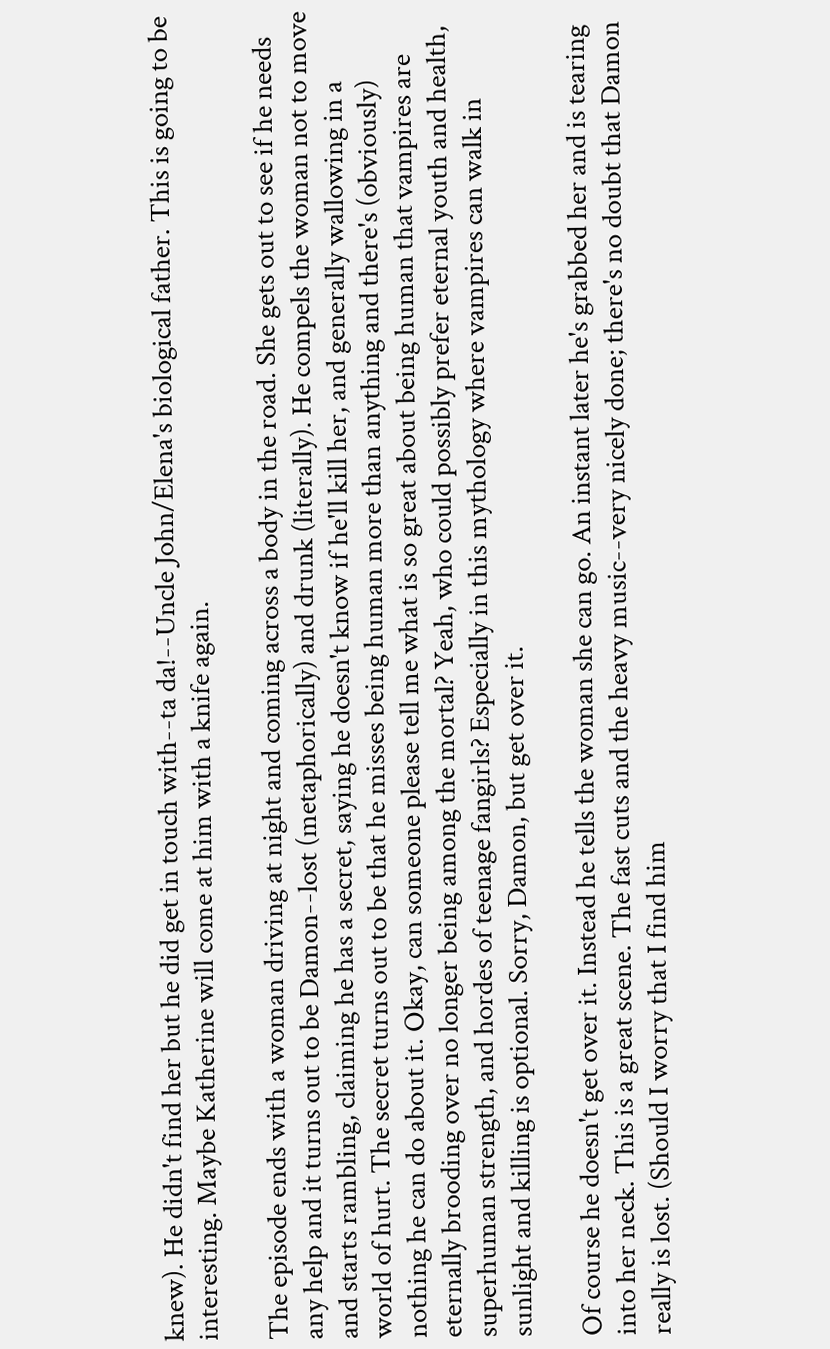knew). He didn't find her but he did get in touch with--ta da!--Uncle John/Elena's biological father. This is going to be interesting. Maybe Katherine will come at him with a knife again.

The episode ends with a woman driving at night and coming across a body in the road. She gets out to see if he needs any help and it turns out to be Damon--lost (metaphorically) and drunk (literally). He compels the woman not to move and starts rambling, claiming he has a secret, saying he doesn't know if he'll kill her, and generally wallowing in a world of hurt. The secret turns out to be that he misses being human more than anything and there's (obviously) nothing he can do about it. Okay, can someone please tell me what is so great about being human that vampires are eternally brooding over no longer being among the mortal? Yeah, who could possibly prefer eternal youth and health, superhuman strength, and hordes of teenage fangirls? Especially in this mythology where vampires can walk in sunlight and killing is optional. Sorry, Damon, but get over it.

Of course he doesn't get over it. Instead he tells the woman she can go. An instant later he's grabbed her and is tearing into her neck. This is a great scene. The fast cuts and the heavy music--very nicely done; there's no doubt that Damon really is lost. (Should I worry that I find him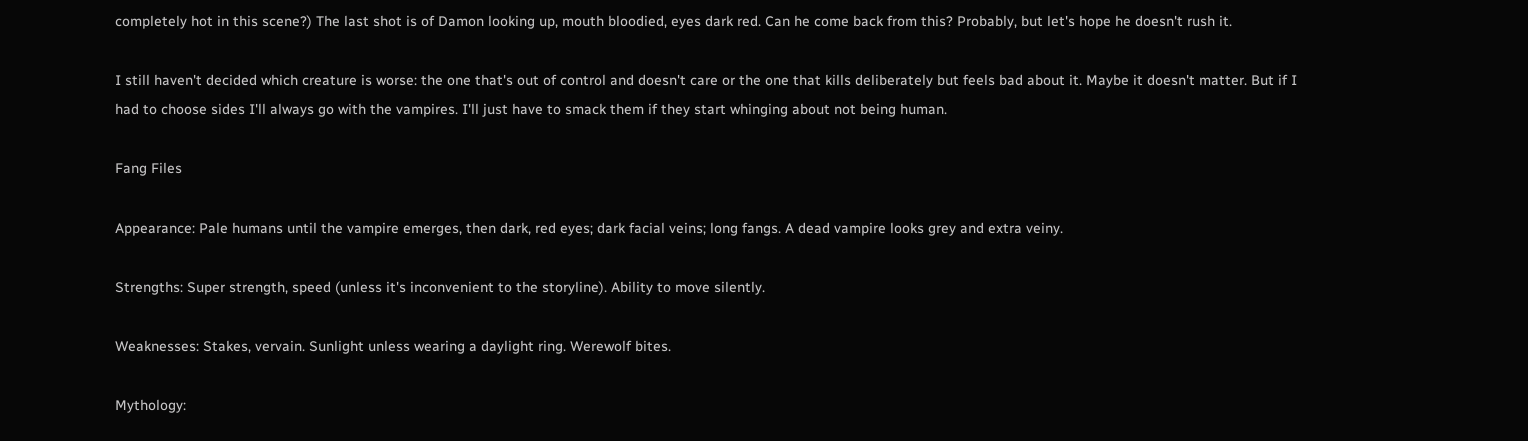completely hot in this scene?) The last shot is of Damon looking up, mouth bloodied, eyes dark red. Can he come back from this? Probably, but let's hope he doesn't rush it.

I still haven't decided which creature is worse: the one that's out of control and doesn't care or the one that kills deliberately but feels bad about it. Maybe it doesn't matter. But if I had to choose sides I'll always go with the vampires. I'll just have to smack them if they start whinging about not being human.

Fang Files

Appearance: Pale humans until the vampire emerges, then dark, red eyes; dark facial veins; long fangs. A dead vampire looks grey and extra veiny.

Strengths: Super strength, speed (unless it's inconvenient to the storyline). Ability to move silently.

Weaknesses: Stakes, vervain. Sunlight unless wearing a daylight ring. Werewolf bites.

Mythology: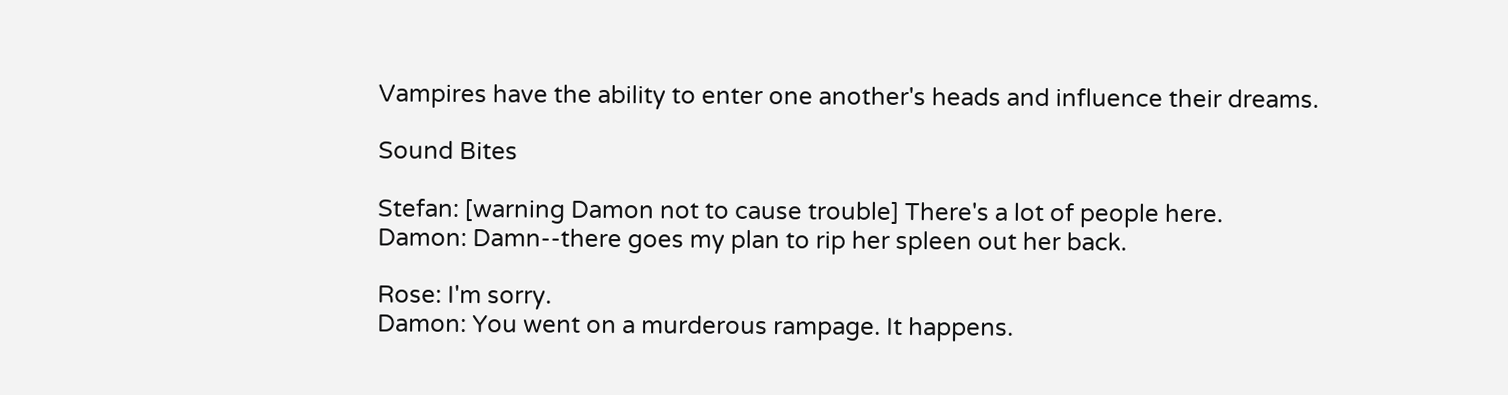Vampires have the ability to enter one another's heads and influence their dreams.

Sound Bites

Stefan: [warning Damon not to cause trouble] There's a lot of people here.
Damon: Damn--there goes my plan to rip her spleen out her back.

Rose: I'm sorry.
Damon: You went on a murderous rampage. It happens.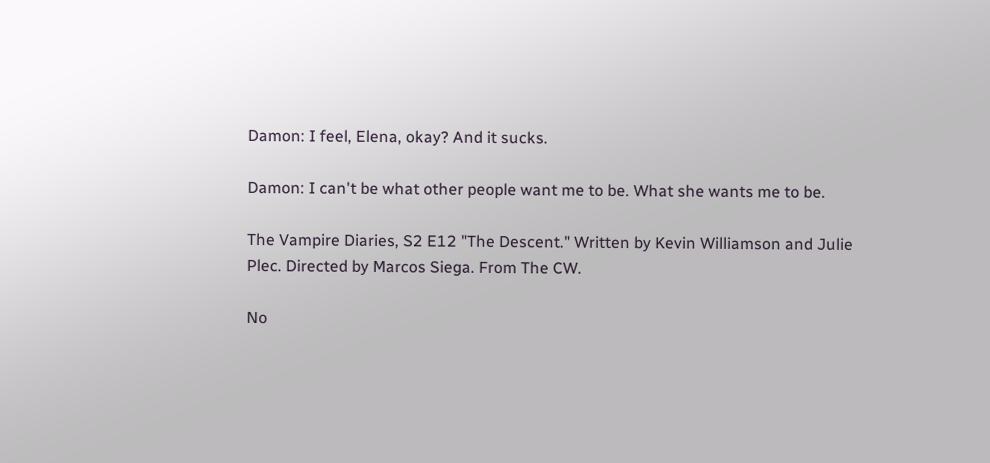Damon: I feel, Elena, okay? And it sucks.

Damon: I can't be what other people want me to be. What she wants me to be.

The Vampire Diaries, S2 E12 "The Descent." Written by Kevin Williamson and Julie Plec. Directed by Marcos Siega. From The CW.

No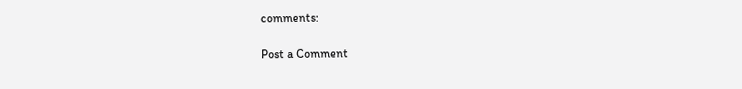comments:

Post a Comment